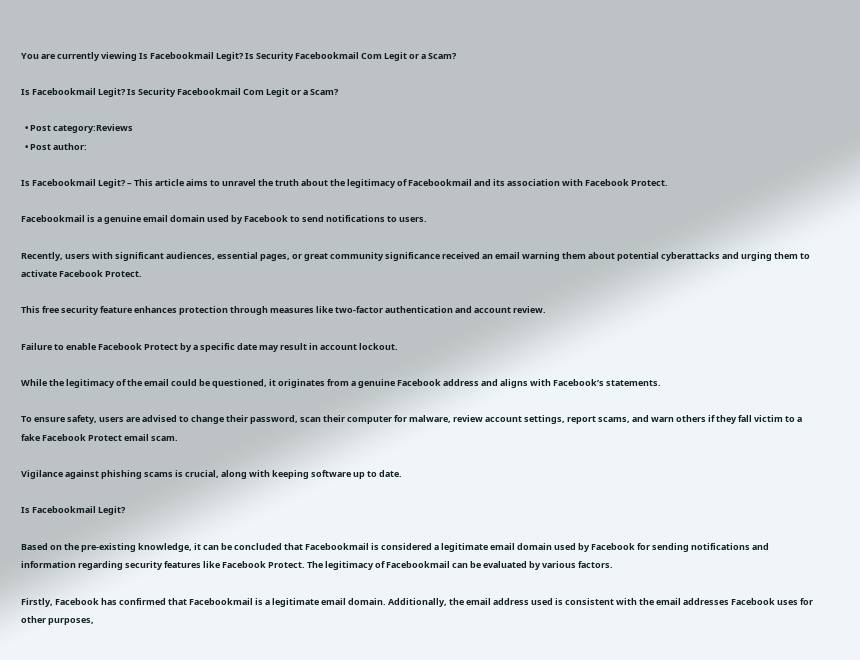You are currently viewing Is Facebookmail Legit? Is Security Facebookmail Com Legit or a Scam?

Is Facebookmail Legit? Is Security Facebookmail Com Legit or a Scam?

  • Post category:Reviews
  • Post author:

Is Facebookmail Legit? – This article aims to unravel the truth about the legitimacy of Facebookmail and its association with Facebook Protect.

Facebookmail is a genuine email domain used by Facebook to send notifications to users.

Recently, users with significant audiences, essential pages, or great community significance received an email warning them about potential cyberattacks and urging them to activate Facebook Protect.

This free security feature enhances protection through measures like two-factor authentication and account review.

Failure to enable Facebook Protect by a specific date may result in account lockout.

While the legitimacy of the email could be questioned, it originates from a genuine Facebook address and aligns with Facebook’s statements.

To ensure safety, users are advised to change their password, scan their computer for malware, review account settings, report scams, and warn others if they fall victim to a fake Facebook Protect email scam.

Vigilance against phishing scams is crucial, along with keeping software up to date.

Is Facebookmail Legit?

Based on the pre-existing knowledge, it can be concluded that Facebookmail is considered a legitimate email domain used by Facebook for sending notifications and information regarding security features like Facebook Protect. The legitimacy of Facebookmail can be evaluated by various factors.

Firstly, Facebook has confirmed that Facebookmail is a legitimate email domain. Additionally, the email address used is consistent with the email addresses Facebook uses for other purposes,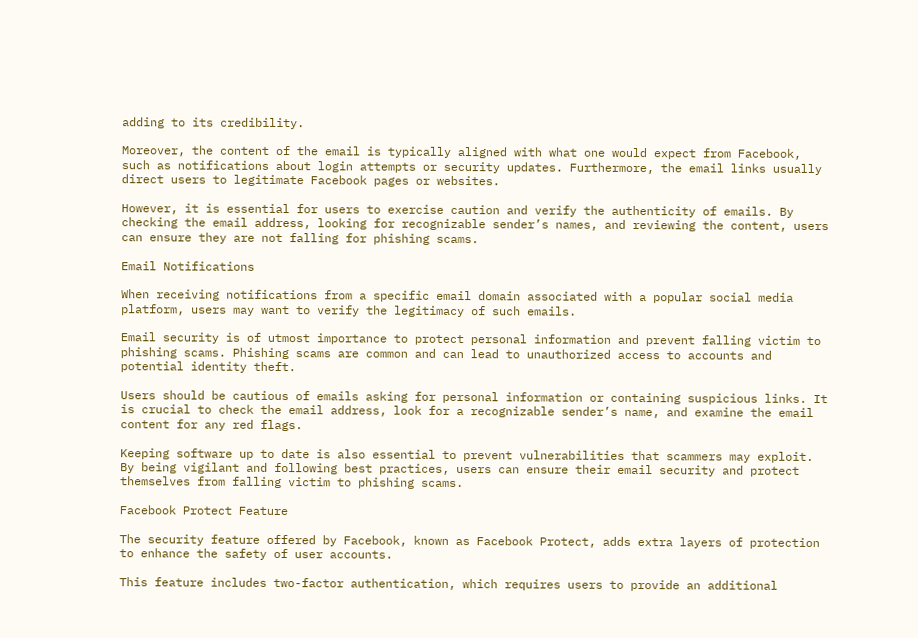adding to its credibility.

Moreover, the content of the email is typically aligned with what one would expect from Facebook, such as notifications about login attempts or security updates. Furthermore, the email links usually direct users to legitimate Facebook pages or websites.

However, it is essential for users to exercise caution and verify the authenticity of emails. By checking the email address, looking for recognizable sender’s names, and reviewing the content, users can ensure they are not falling for phishing scams.

Email Notifications

When receiving notifications from a specific email domain associated with a popular social media platform, users may want to verify the legitimacy of such emails.

Email security is of utmost importance to protect personal information and prevent falling victim to phishing scams. Phishing scams are common and can lead to unauthorized access to accounts and potential identity theft.

Users should be cautious of emails asking for personal information or containing suspicious links. It is crucial to check the email address, look for a recognizable sender’s name, and examine the email content for any red flags.

Keeping software up to date is also essential to prevent vulnerabilities that scammers may exploit. By being vigilant and following best practices, users can ensure their email security and protect themselves from falling victim to phishing scams.

Facebook Protect Feature

The security feature offered by Facebook, known as Facebook Protect, adds extra layers of protection to enhance the safety of user accounts.

This feature includes two-factor authentication, which requires users to provide an additional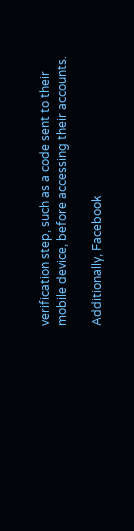verification step, such as a code sent to their mobile device, before accessing their accounts.

Additionally, Facebook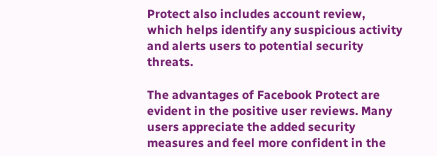Protect also includes account review, which helps identify any suspicious activity and alerts users to potential security threats.

The advantages of Facebook Protect are evident in the positive user reviews. Many users appreciate the added security measures and feel more confident in the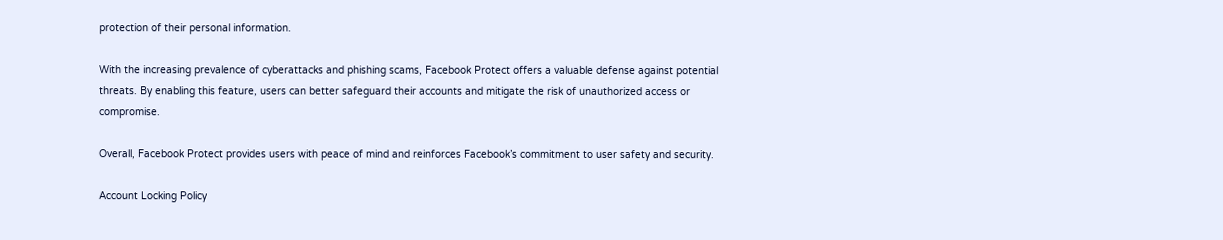protection of their personal information.

With the increasing prevalence of cyberattacks and phishing scams, Facebook Protect offers a valuable defense against potential threats. By enabling this feature, users can better safeguard their accounts and mitigate the risk of unauthorized access or compromise.

Overall, Facebook Protect provides users with peace of mind and reinforces Facebook’s commitment to user safety and security.

Account Locking Policy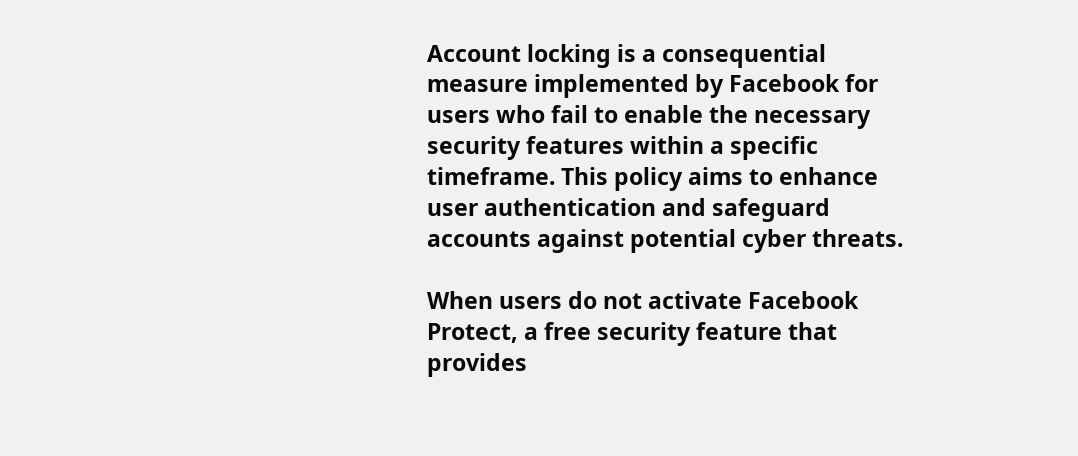Account locking is a consequential measure implemented by Facebook for users who fail to enable the necessary security features within a specific timeframe. This policy aims to enhance user authentication and safeguard accounts against potential cyber threats.

When users do not activate Facebook Protect, a free security feature that provides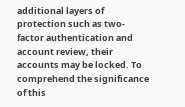additional layers of protection such as two-factor authentication and account review, their accounts may be locked. To comprehend the significance of this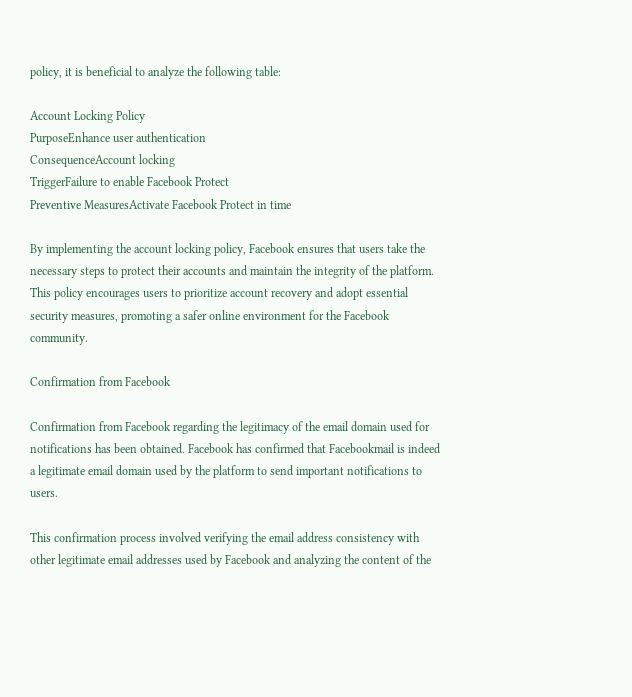policy, it is beneficial to analyze the following table:

Account Locking Policy
PurposeEnhance user authentication
ConsequenceAccount locking
TriggerFailure to enable Facebook Protect
Preventive MeasuresActivate Facebook Protect in time

By implementing the account locking policy, Facebook ensures that users take the necessary steps to protect their accounts and maintain the integrity of the platform. This policy encourages users to prioritize account recovery and adopt essential security measures, promoting a safer online environment for the Facebook community.

Confirmation from Facebook

Confirmation from Facebook regarding the legitimacy of the email domain used for notifications has been obtained. Facebook has confirmed that Facebookmail is indeed a legitimate email domain used by the platform to send important notifications to users.

This confirmation process involved verifying the email address consistency with other legitimate email addresses used by Facebook and analyzing the content of the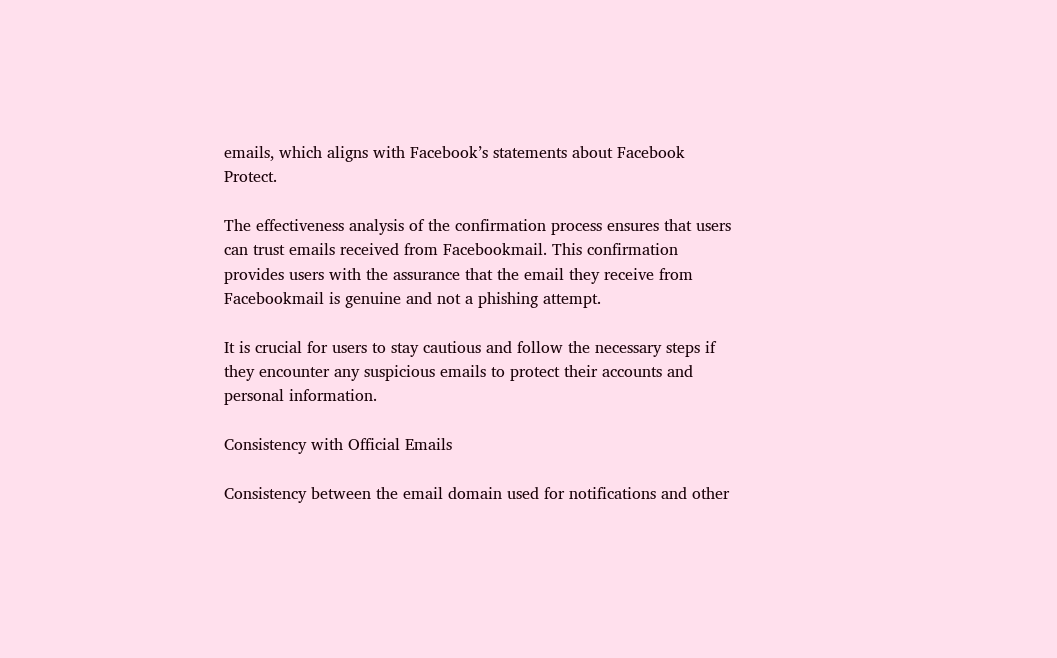emails, which aligns with Facebook’s statements about Facebook Protect.

The effectiveness analysis of the confirmation process ensures that users can trust emails received from Facebookmail. This confirmation provides users with the assurance that the email they receive from Facebookmail is genuine and not a phishing attempt.

It is crucial for users to stay cautious and follow the necessary steps if they encounter any suspicious emails to protect their accounts and personal information.

Consistency with Official Emails

Consistency between the email domain used for notifications and other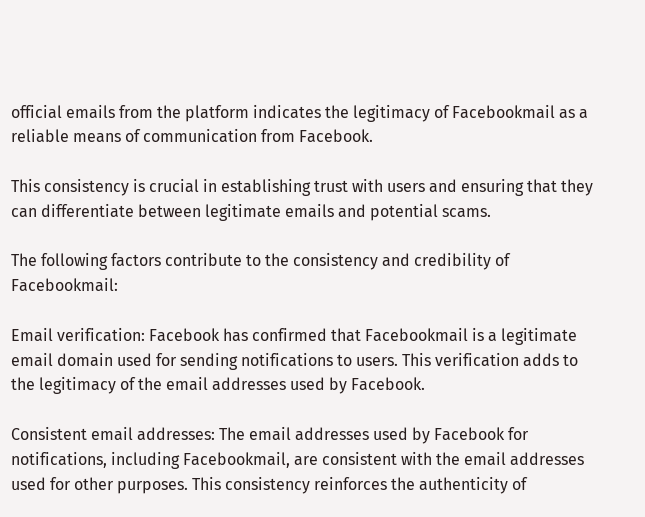official emails from the platform indicates the legitimacy of Facebookmail as a reliable means of communication from Facebook.

This consistency is crucial in establishing trust with users and ensuring that they can differentiate between legitimate emails and potential scams.

The following factors contribute to the consistency and credibility of Facebookmail:

Email verification: Facebook has confirmed that Facebookmail is a legitimate email domain used for sending notifications to users. This verification adds to the legitimacy of the email addresses used by Facebook.

Consistent email addresses: The email addresses used by Facebook for notifications, including Facebookmail, are consistent with the email addresses used for other purposes. This consistency reinforces the authenticity of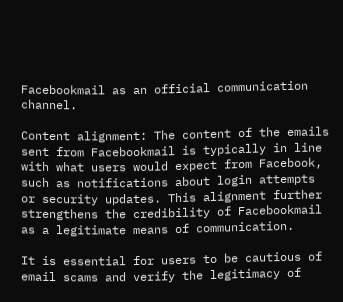Facebookmail as an official communication channel.

Content alignment: The content of the emails sent from Facebookmail is typically in line with what users would expect from Facebook, such as notifications about login attempts or security updates. This alignment further strengthens the credibility of Facebookmail as a legitimate means of communication.

It is essential for users to be cautious of email scams and verify the legitimacy of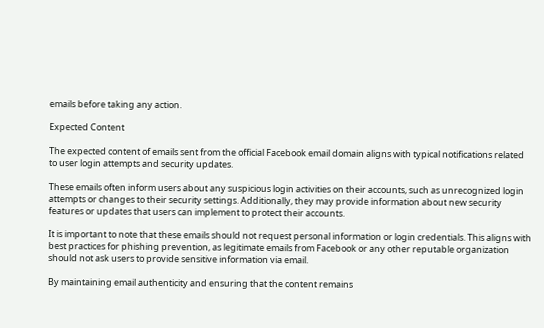emails before taking any action.

Expected Content

The expected content of emails sent from the official Facebook email domain aligns with typical notifications related to user login attempts and security updates.

These emails often inform users about any suspicious login activities on their accounts, such as unrecognized login attempts or changes to their security settings. Additionally, they may provide information about new security features or updates that users can implement to protect their accounts.

It is important to note that these emails should not request personal information or login credentials. This aligns with best practices for phishing prevention, as legitimate emails from Facebook or any other reputable organization should not ask users to provide sensitive information via email.

By maintaining email authenticity and ensuring that the content remains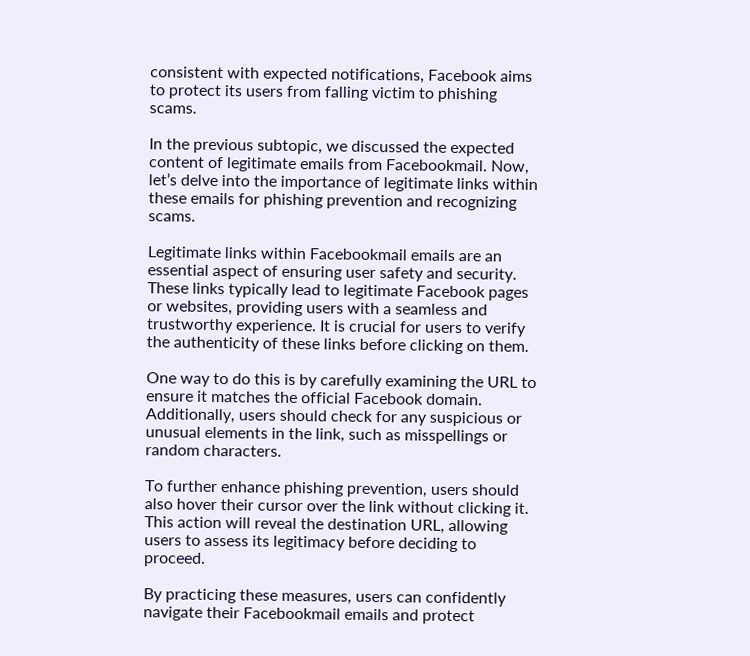consistent with expected notifications, Facebook aims to protect its users from falling victim to phishing scams.

In the previous subtopic, we discussed the expected content of legitimate emails from Facebookmail. Now, let’s delve into the importance of legitimate links within these emails for phishing prevention and recognizing scams.

Legitimate links within Facebookmail emails are an essential aspect of ensuring user safety and security. These links typically lead to legitimate Facebook pages or websites, providing users with a seamless and trustworthy experience. It is crucial for users to verify the authenticity of these links before clicking on them.

One way to do this is by carefully examining the URL to ensure it matches the official Facebook domain. Additionally, users should check for any suspicious or unusual elements in the link, such as misspellings or random characters.

To further enhance phishing prevention, users should also hover their cursor over the link without clicking it. This action will reveal the destination URL, allowing users to assess its legitimacy before deciding to proceed.

By practicing these measures, users can confidently navigate their Facebookmail emails and protect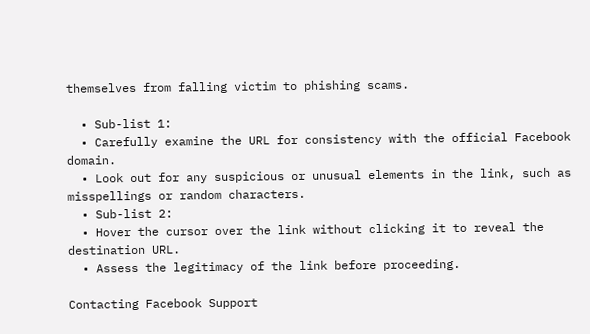themselves from falling victim to phishing scams.

  • Sub-list 1:
  • Carefully examine the URL for consistency with the official Facebook domain.
  • Look out for any suspicious or unusual elements in the link, such as misspellings or random characters.
  • Sub-list 2:
  • Hover the cursor over the link without clicking it to reveal the destination URL.
  • Assess the legitimacy of the link before proceeding.

Contacting Facebook Support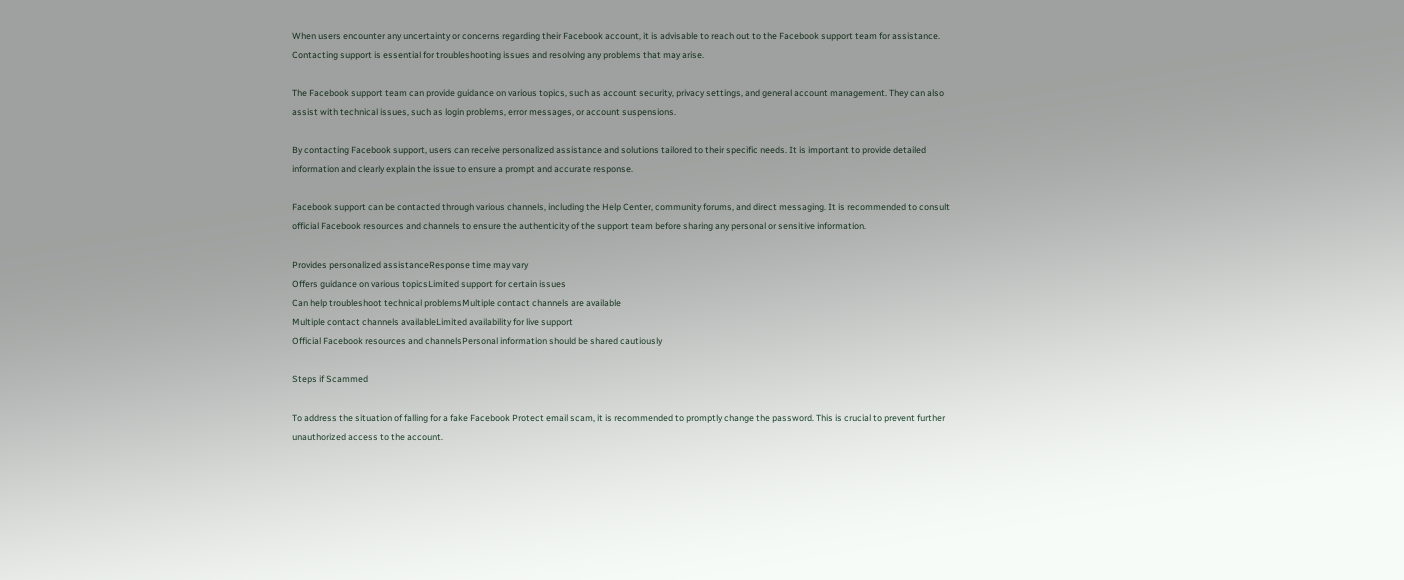When users encounter any uncertainty or concerns regarding their Facebook account, it is advisable to reach out to the Facebook support team for assistance. Contacting support is essential for troubleshooting issues and resolving any problems that may arise.

The Facebook support team can provide guidance on various topics, such as account security, privacy settings, and general account management. They can also assist with technical issues, such as login problems, error messages, or account suspensions.

By contacting Facebook support, users can receive personalized assistance and solutions tailored to their specific needs. It is important to provide detailed information and clearly explain the issue to ensure a prompt and accurate response.

Facebook support can be contacted through various channels, including the Help Center, community forums, and direct messaging. It is recommended to consult official Facebook resources and channels to ensure the authenticity of the support team before sharing any personal or sensitive information.

Provides personalized assistanceResponse time may vary
Offers guidance on various topicsLimited support for certain issues
Can help troubleshoot technical problemsMultiple contact channels are available
Multiple contact channels availableLimited availability for live support
Official Facebook resources and channelsPersonal information should be shared cautiously

Steps if Scammed

To address the situation of falling for a fake Facebook Protect email scam, it is recommended to promptly change the password. This is crucial to prevent further unauthorized access to the account.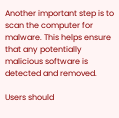Another important step is to scan the computer for malware. This helps ensure that any potentially malicious software is detected and removed.

Users should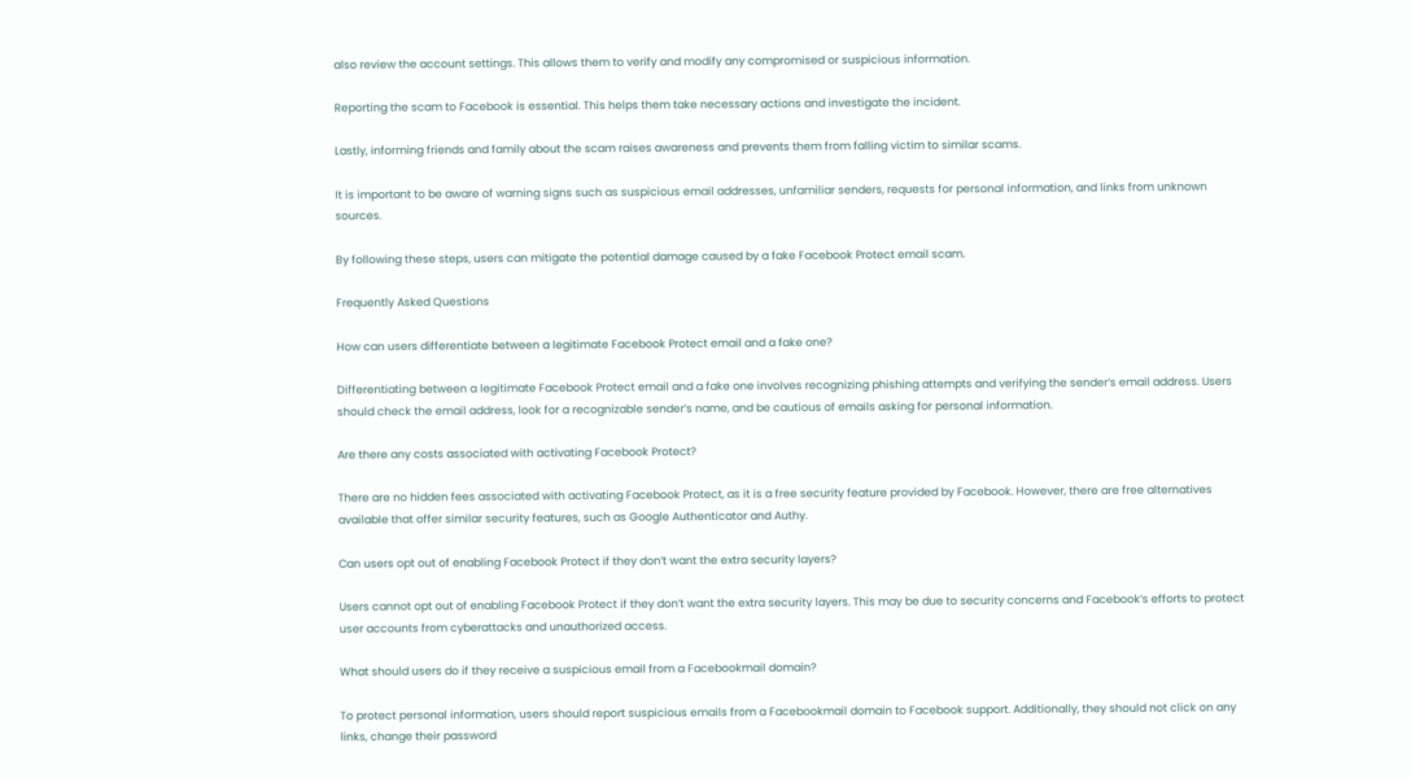also review the account settings. This allows them to verify and modify any compromised or suspicious information.

Reporting the scam to Facebook is essential. This helps them take necessary actions and investigate the incident.

Lastly, informing friends and family about the scam raises awareness and prevents them from falling victim to similar scams.

It is important to be aware of warning signs such as suspicious email addresses, unfamiliar senders, requests for personal information, and links from unknown sources.

By following these steps, users can mitigate the potential damage caused by a fake Facebook Protect email scam.

Frequently Asked Questions

How can users differentiate between a legitimate Facebook Protect email and a fake one?

Differentiating between a legitimate Facebook Protect email and a fake one involves recognizing phishing attempts and verifying the sender’s email address. Users should check the email address, look for a recognizable sender’s name, and be cautious of emails asking for personal information.

Are there any costs associated with activating Facebook Protect?

There are no hidden fees associated with activating Facebook Protect, as it is a free security feature provided by Facebook. However, there are free alternatives available that offer similar security features, such as Google Authenticator and Authy.

Can users opt out of enabling Facebook Protect if they don’t want the extra security layers?

Users cannot opt out of enabling Facebook Protect if they don’t want the extra security layers. This may be due to security concerns and Facebook’s efforts to protect user accounts from cyberattacks and unauthorized access.

What should users do if they receive a suspicious email from a Facebookmail domain?

To protect personal information, users should report suspicious emails from a Facebookmail domain to Facebook support. Additionally, they should not click on any links, change their password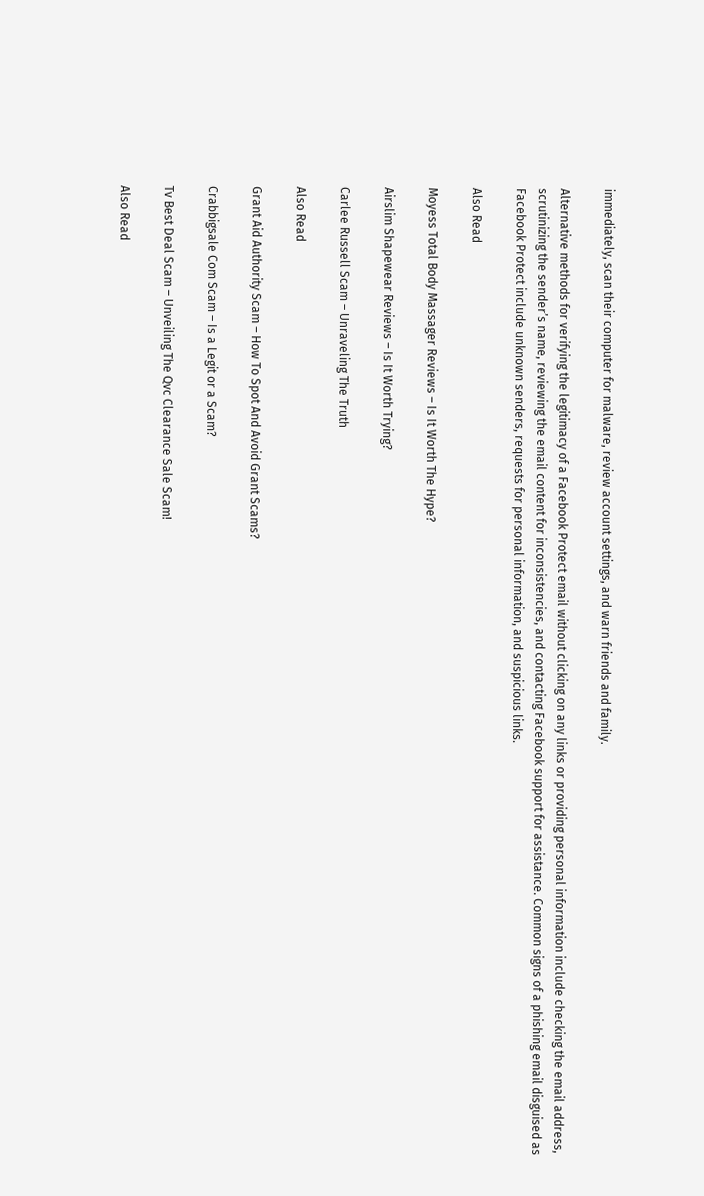immediately, scan their computer for malware, review account settings, and warn friends and family.

Alternative methods for verifying the legitimacy of a Facebook Protect email without clicking on any links or providing personal information include checking the email address, scrutinizing the sender’s name, reviewing the email content for inconsistencies, and contacting Facebook support for assistance. Common signs of a phishing email disguised as Facebook Protect include unknown senders, requests for personal information, and suspicious links.

Also Read

Moyess Total Body Massager Reviews – Is It Worth The Hype?

Airslim Shapewear Reviews – Is It Worth Trying?

Carlee Russell Scam – Unraveling The Truth

Also Read

Grant Aid Authority Scam – How To Spot And Avoid Grant Scams?

Crabbigsale Com Scam – Is a Legit or a Scam?

Tv Best Deal Scam – Unveiling The Qvc Clearance Sale Scam!

Also Read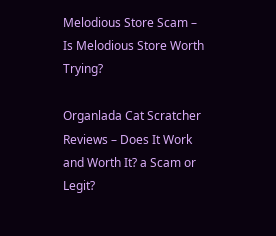Melodious Store Scam – Is Melodious Store Worth Trying?

Organlada Cat Scratcher Reviews – Does It Work and Worth It? a Scam or Legit?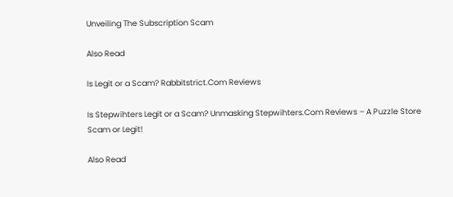Unveiling The Subscription Scam

Also Read

Is Legit or a Scam? Rabbitstrict.Com Reviews

Is Stepwihters Legit or a Scam? Unmasking Stepwihters.Com Reviews – A Puzzle Store Scam or Legit!

Also Read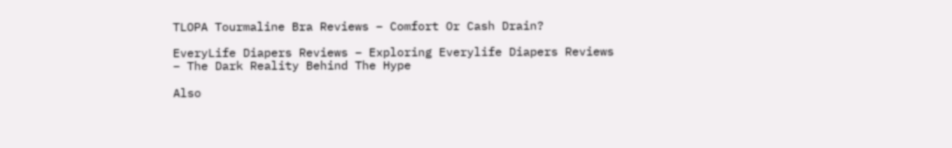TLOPA Tourmaline Bra Reviews – Comfort Or Cash Drain?

EveryLife Diapers Reviews – Exploring Everylife Diapers Reviews – The Dark Reality Behind The Hype

Also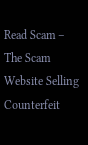Read Scam – The Scam Website Selling Counterfeit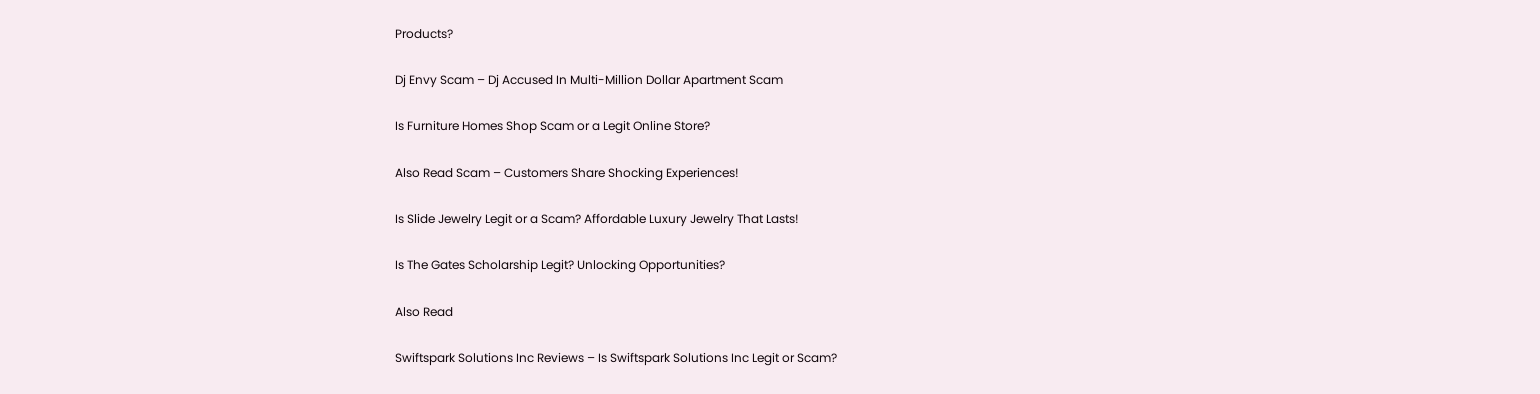Products?

Dj Envy Scam – Dj Accused In Multi-Million Dollar Apartment Scam

Is Furniture Homes Shop Scam or a Legit Online Store?

Also Read Scam – Customers Share Shocking Experiences!

Is Slide Jewelry Legit or a Scam? Affordable Luxury Jewelry That Lasts!

Is The Gates Scholarship Legit? Unlocking Opportunities?

Also Read

Swiftspark Solutions Inc Reviews – Is Swiftspark Solutions Inc Legit or Scam?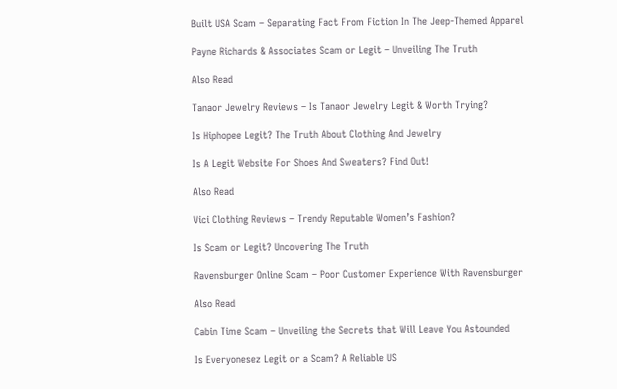Built USA Scam – Separating Fact From Fiction In The Jeep-Themed Apparel

Payne Richards & Associates Scam or Legit – Unveiling The Truth

Also Read

Tanaor Jewelry Reviews – Is Tanaor Jewelry Legit & Worth Trying?

Is Hiphopee Legit? The Truth About Clothing And Jewelry

Is A Legit Website For Shoes And Sweaters? Find Out!

Also Read

Vici Clothing Reviews – Trendy Reputable Women’s Fashion?

Is Scam or Legit? Uncovering The Truth

Ravensburger Online Scam – Poor Customer Experience With Ravensburger

Also Read

Cabin Time Scam – Unveiling the Secrets that Will Leave You Astounded

Is Everyonesez Legit or a Scam? A Reliable US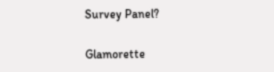Survey Panel?

Glamorette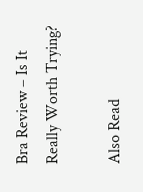Bra Review – Is It Really Worth Trying?

Also Read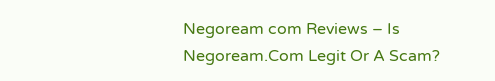Negoream com Reviews – Is Negoream.Com Legit Or A Scam?